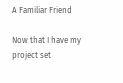A Familiar Friend

Now that I have my project set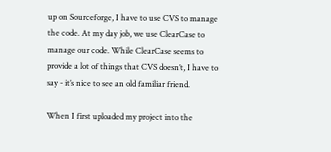up on Sourceforge, I have to use CVS to manage the code. At my day job, we use ClearCase to manage our code. While ClearCase seems to provide a lot of things that CVS doesn’t, I have to say - it’s nice to see an old familiar friend.

When I first uploaded my project into the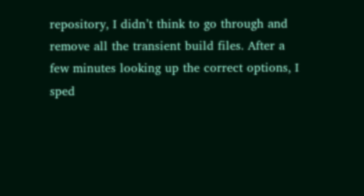repository, I didn’t think to go through and remove all the transient build files. After a few minutes looking up the correct options, I sped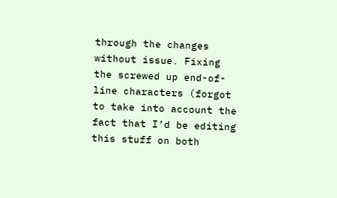through the changes without issue. Fixing the screwed up end-of-line characters (forgot to take into account the fact that I’d be editing this stuff on both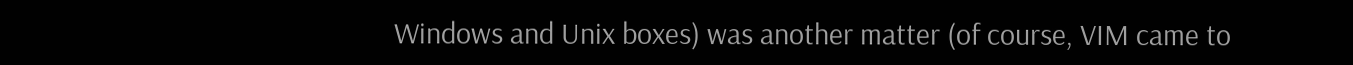Windows and Unix boxes) was another matter (of course, VIM came to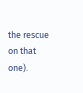the rescue on that one).